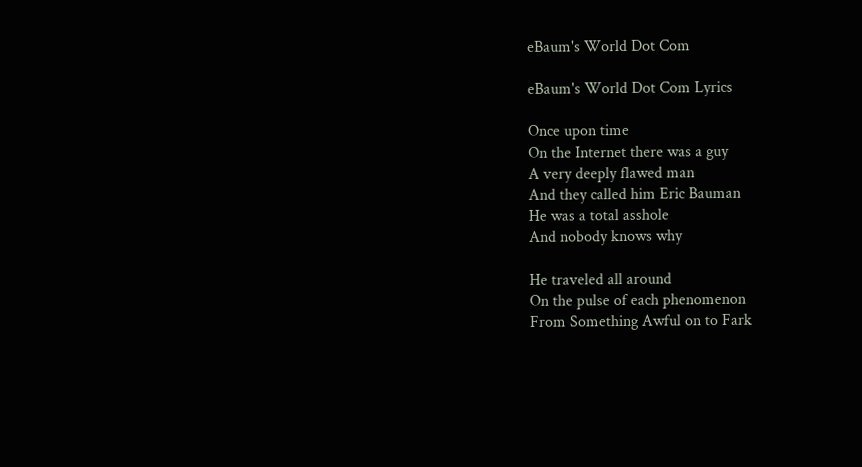eBaum's World Dot Com

eBaum's World Dot Com Lyrics

Once upon time
On the Internet there was a guy
A very deeply flawed man
And they called him Eric Bauman
He was a total asshole
And nobody knows why

He traveled all around
On the pulse of each phenomenon
From Something Awful on to Fark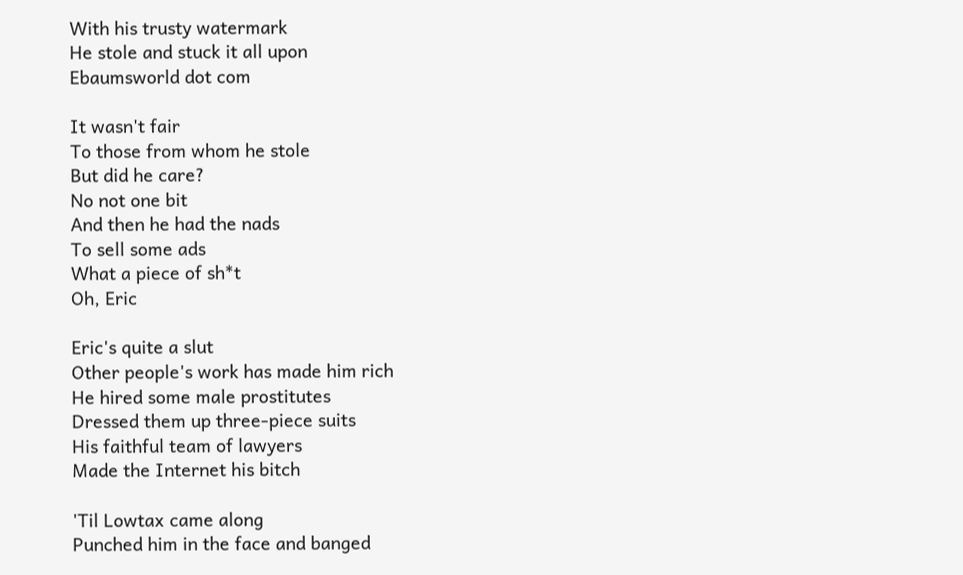With his trusty watermark
He stole and stuck it all upon
Ebaumsworld dot com

It wasn't fair
To those from whom he stole
But did he care?
No not one bit
And then he had the nads
To sell some ads
What a piece of sh*t
Oh, Eric

Eric's quite a slut
Other people's work has made him rich
He hired some male prostitutes
Dressed them up three-piece suits
His faithful team of lawyers
Made the Internet his bitch

'Til Lowtax came along
Punched him in the face and banged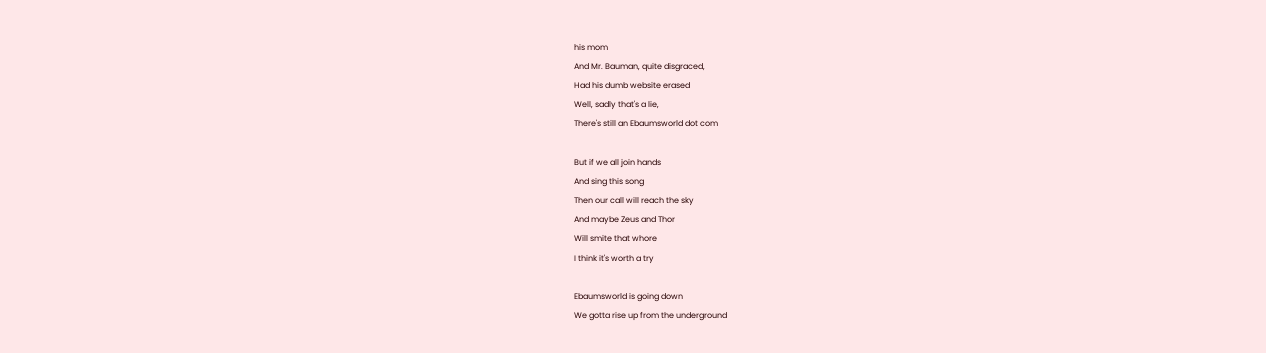his mom
And Mr. Bauman, quite disgraced,
Had his dumb website erased
Well, sadly that's a lie,
There's still an Ebaumsworld dot com

But if we all join hands
And sing this song
Then our call will reach the sky
And maybe Zeus and Thor
Will smite that whore
I think it's worth a try

Ebaumsworld is going down
We gotta rise up from the underground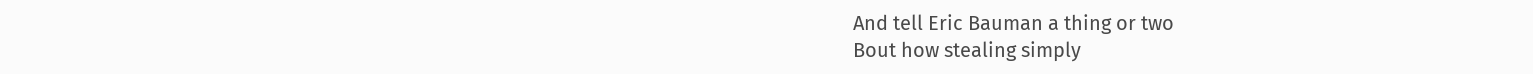And tell Eric Bauman a thing or two
Bout how stealing simply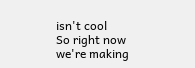isn't cool
So right now we're making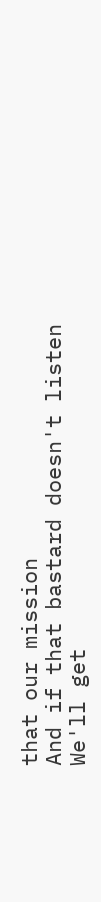that our mission
And if that bastard doesn't listen
We'll get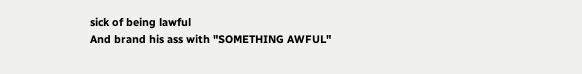sick of being lawful
And brand his ass with "SOMETHING AWFUL"